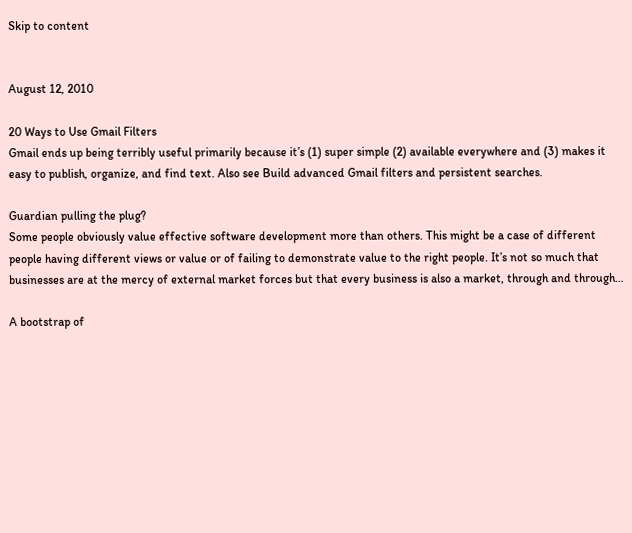Skip to content


August 12, 2010

20 Ways to Use Gmail Filters
Gmail ends up being terribly useful primarily because it’s (1) super simple (2) available everywhere and (3) makes it easy to publish, organize, and find text. Also see Build advanced Gmail filters and persistent searches.

Guardian pulling the plug?
Some people obviously value effective software development more than others. This might be a case of different people having different views or value or of failing to demonstrate value to the right people. It’s not so much that businesses are at the mercy of external market forces but that every business is also a market, through and through…

A bootstrap of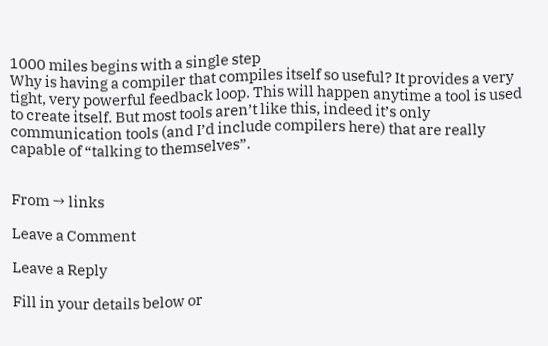1000 miles begins with a single step
Why is having a compiler that compiles itself so useful? It provides a very tight, very powerful feedback loop. This will happen anytime a tool is used to create itself. But most tools aren’t like this, indeed it’s only communication tools (and I’d include compilers here) that are really capable of “talking to themselves”.


From → links

Leave a Comment

Leave a Reply

Fill in your details below or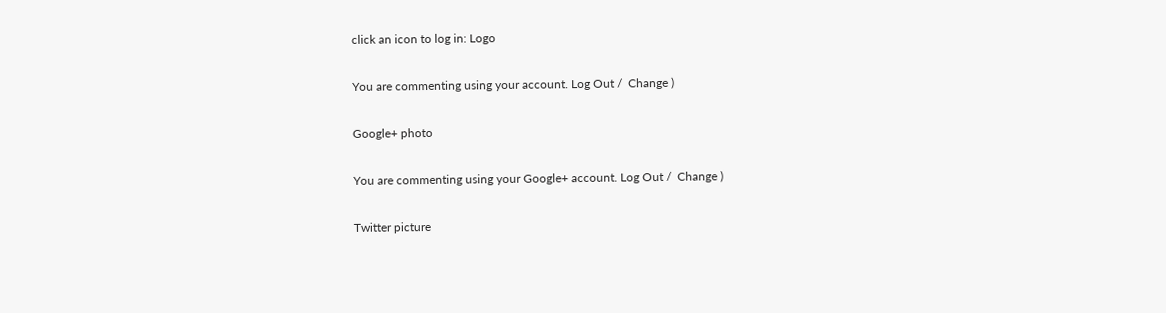click an icon to log in: Logo

You are commenting using your account. Log Out /  Change )

Google+ photo

You are commenting using your Google+ account. Log Out /  Change )

Twitter picture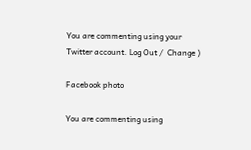You are commenting using your Twitter account. Log Out /  Change )

Facebook photo

You are commenting using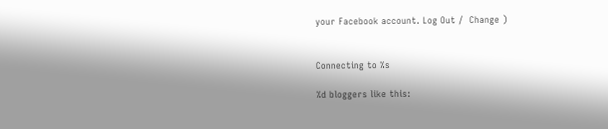your Facebook account. Log Out /  Change )


Connecting to %s

%d bloggers like this: